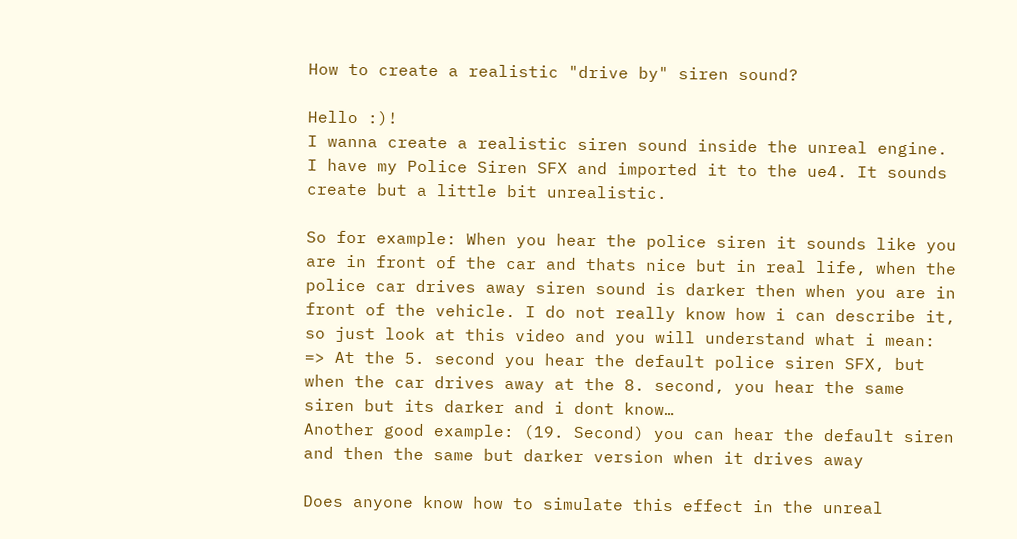How to create a realistic "drive by" siren sound?

Hello :)!
I wanna create a realistic siren sound inside the unreal engine. I have my Police Siren SFX and imported it to the ue4. It sounds create but a little bit unrealistic.

So for example: When you hear the police siren it sounds like you are in front of the car and thats nice but in real life, when the police car drives away siren sound is darker then when you are in front of the vehicle. I do not really know how i can describe it, so just look at this video and you will understand what i mean: => At the 5. second you hear the default police siren SFX, but when the car drives away at the 8. second, you hear the same siren but its darker and i dont know…
Another good example: (19. Second) you can hear the default siren and then the same but darker version when it drives away

Does anyone know how to simulate this effect in the unreal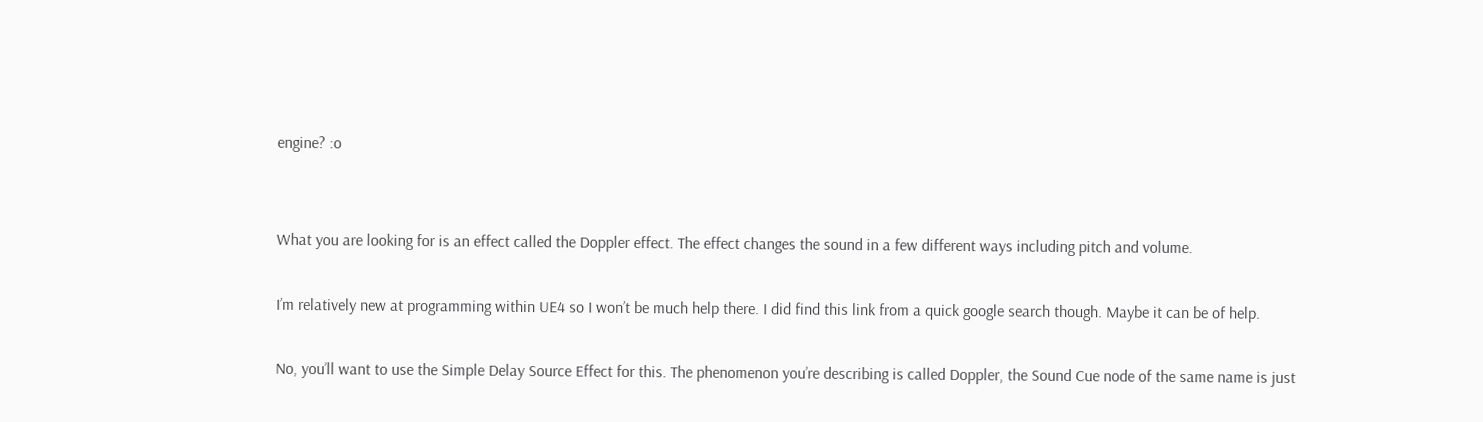engine? :o


What you are looking for is an effect called the Doppler effect. The effect changes the sound in a few different ways including pitch and volume.

I’m relatively new at programming within UE4 so I won’t be much help there. I did find this link from a quick google search though. Maybe it can be of help.

No, you’ll want to use the Simple Delay Source Effect for this. The phenomenon you’re describing is called Doppler, the Sound Cue node of the same name is just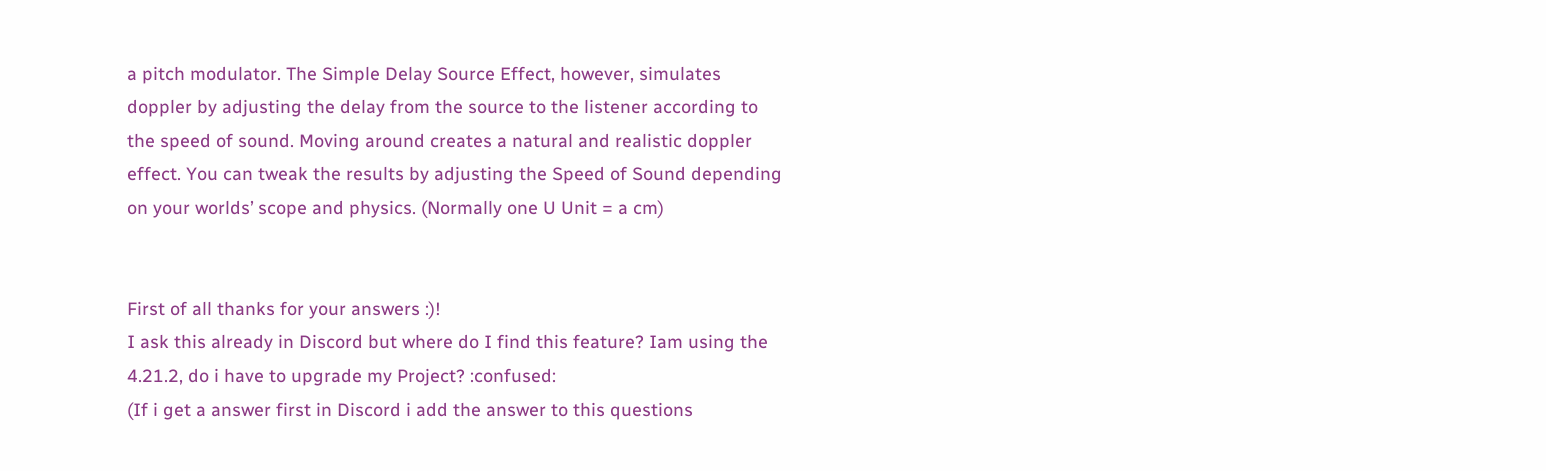a pitch modulator. The Simple Delay Source Effect, however, simulates doppler by adjusting the delay from the source to the listener according to the speed of sound. Moving around creates a natural and realistic doppler effect. You can tweak the results by adjusting the Speed of Sound depending on your worlds’ scope and physics. (Normally one U Unit = a cm)


First of all thanks for your answers :)!
I ask this already in Discord but where do I find this feature? Iam using the 4.21.2, do i have to upgrade my Project? :confused:
(If i get a answer first in Discord i add the answer to this questions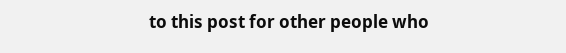to this post for other people who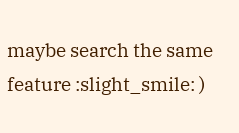maybe search the same feature :slight_smile: )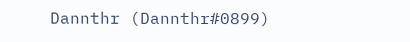Dannthr (Dannthr#0899)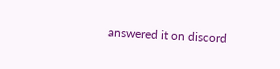answered it on discord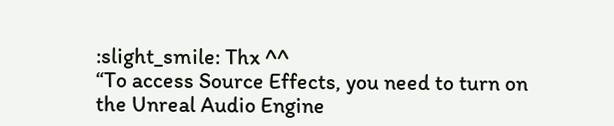:slight_smile: Thx ^^
“To access Source Effects, you need to turn on the Unreal Audio Engine